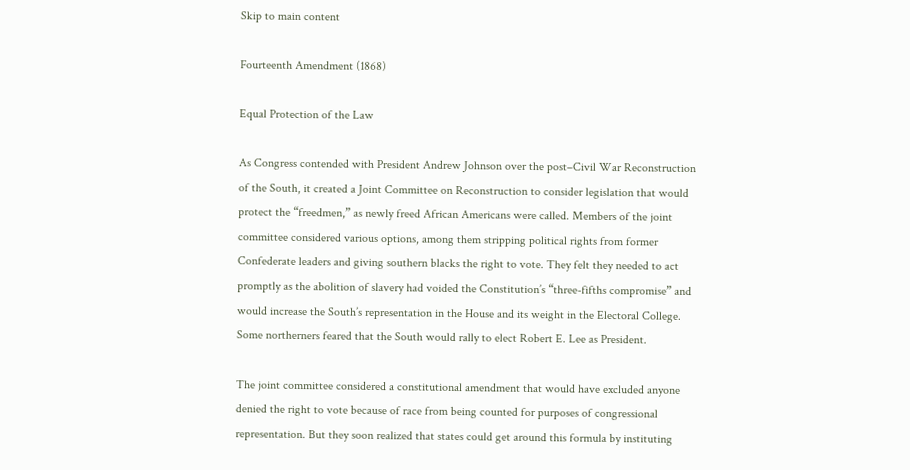Skip to main content

Fourteenth Amendment (1868)

Equal Protection of the Law

As Congress contended with President Andrew Johnson over the post–Civil War Reconstruction of the South, it created a Joint Committee on Reconstruction to consider legislation that would protect the “freedmen,” as newly freed African Americans were called. Members of the joint committee considered various options, among them stripping political rights from former Confederate leaders and giving southern blacks the right to vote. They felt they needed to act promptly as the abolition of slavery had voided the Constitution’s “three-fifths compromise” and would increase the South’s representation in the House and its weight in the Electoral College. Some northerners feared that the South would rally to elect Robert E. Lee as President.

The joint committee considered a constitutional amendment that would have excluded anyone denied the right to vote because of race from being counted for purposes of congressional representation. But they soon realized that states could get around this formula by instituting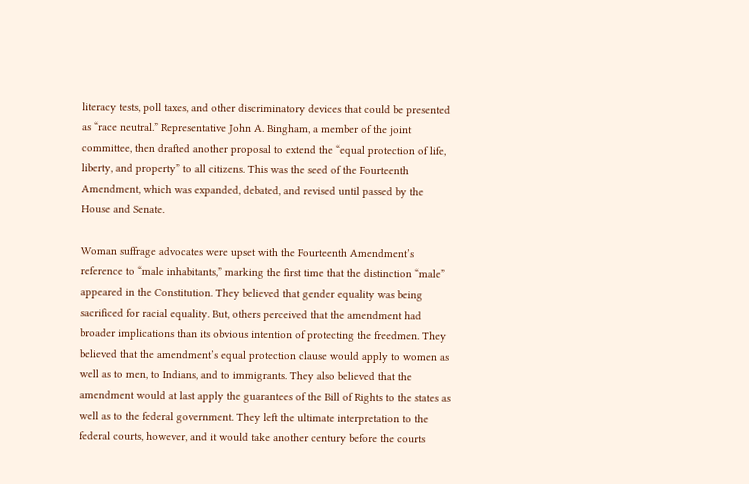literacy tests, poll taxes, and other discriminatory devices that could be presented as “race neutral.” Representative John A. Bingham, a member of the joint committee, then drafted another proposal to extend the “equal protection of life, liberty, and property” to all citizens. This was the seed of the Fourteenth Amendment, which was expanded, debated, and revised until passed by the House and Senate.

Woman suffrage advocates were upset with the Fourteenth Amendment’s reference to “male inhabitants,” marking the first time that the distinction “male” appeared in the Constitution. They believed that gender equality was being sacrificed for racial equality. But, others perceived that the amendment had broader implications than its obvious intention of protecting the freedmen. They believed that the amendment’s equal protection clause would apply to women as well as to men, to Indians, and to immigrants. They also believed that the amendment would at last apply the guarantees of the Bill of Rights to the states as well as to the federal government. They left the ultimate interpretation to the federal courts, however, and it would take another century before the courts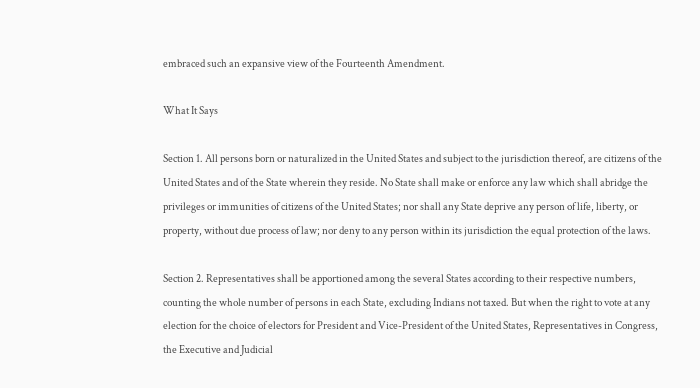embraced such an expansive view of the Fourteenth Amendment.

What It Says

Section 1. All persons born or naturalized in the United States and subject to the jurisdiction thereof, are citizens of the United States and of the State wherein they reside. No State shall make or enforce any law which shall abridge the privileges or immunities of citizens of the United States; nor shall any State deprive any person of life, liberty, or property, without due process of law; nor deny to any person within its jurisdiction the equal protection of the laws.

Section 2. Representatives shall be apportioned among the several States according to their respective numbers, counting the whole number of persons in each State, excluding Indians not taxed. But when the right to vote at any election for the choice of electors for President and Vice-President of the United States, Representatives in Congress, the Executive and Judicial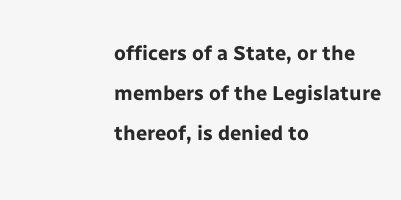officers of a State, or the members of the Legislature thereof, is denied to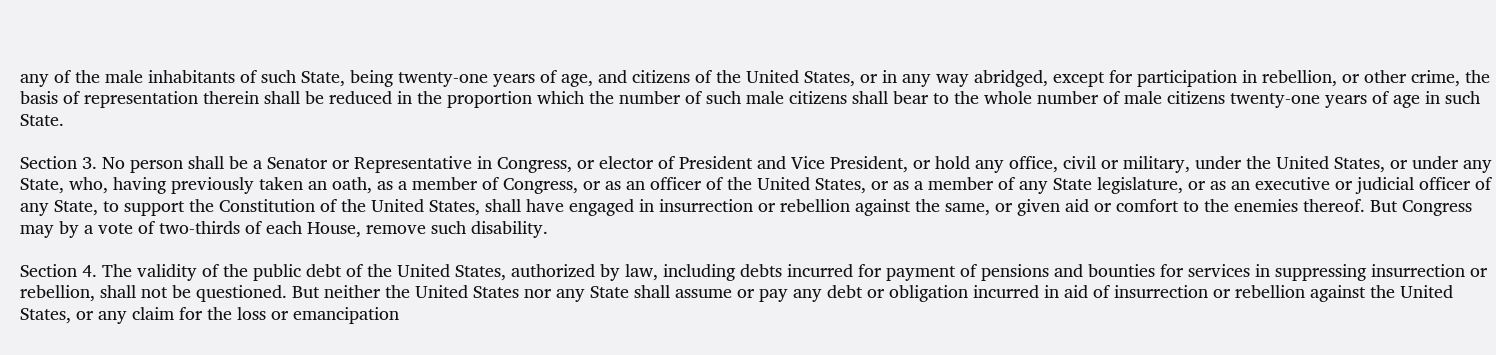any of the male inhabitants of such State, being twenty-one years of age, and citizens of the United States, or in any way abridged, except for participation in rebellion, or other crime, the basis of representation therein shall be reduced in the proportion which the number of such male citizens shall bear to the whole number of male citizens twenty-one years of age in such State.

Section 3. No person shall be a Senator or Representative in Congress, or elector of President and Vice President, or hold any office, civil or military, under the United States, or under any State, who, having previously taken an oath, as a member of Congress, or as an officer of the United States, or as a member of any State legislature, or as an executive or judicial officer of any State, to support the Constitution of the United States, shall have engaged in insurrection or rebellion against the same, or given aid or comfort to the enemies thereof. But Congress may by a vote of two-thirds of each House, remove such disability.

Section 4. The validity of the public debt of the United States, authorized by law, including debts incurred for payment of pensions and bounties for services in suppressing insurrection or rebellion, shall not be questioned. But neither the United States nor any State shall assume or pay any debt or obligation incurred in aid of insurrection or rebellion against the United States, or any claim for the loss or emancipation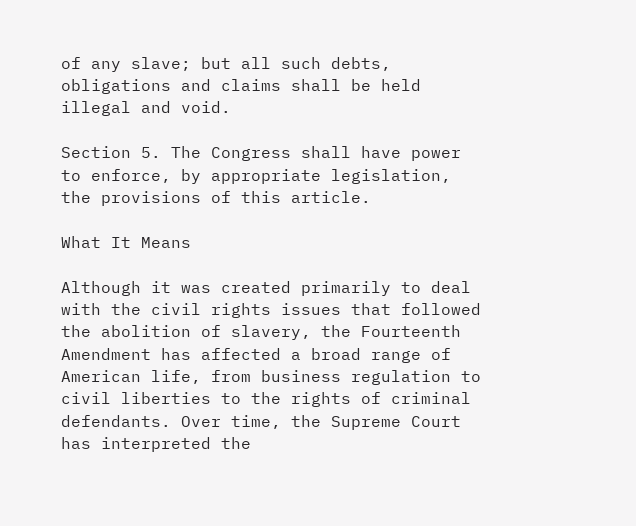of any slave; but all such debts, obligations and claims shall be held illegal and void.

Section 5. The Congress shall have power to enforce, by appropriate legislation, the provisions of this article.

What It Means

Although it was created primarily to deal with the civil rights issues that followed the abolition of slavery, the Fourteenth Amendment has affected a broad range of American life, from business regulation to civil liberties to the rights of criminal defendants. Over time, the Supreme Court has interpreted the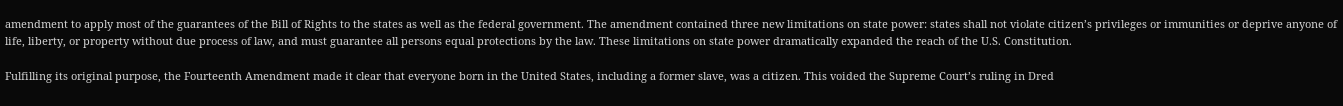amendment to apply most of the guarantees of the Bill of Rights to the states as well as the federal government. The amendment contained three new limitations on state power: states shall not violate citizen’s privileges or immunities or deprive anyone of life, liberty, or property without due process of law, and must guarantee all persons equal protections by the law. These limitations on state power dramatically expanded the reach of the U.S. Constitution.

Fulfilling its original purpose, the Fourteenth Amendment made it clear that everyone born in the United States, including a former slave, was a citizen. This voided the Supreme Court’s ruling in Dred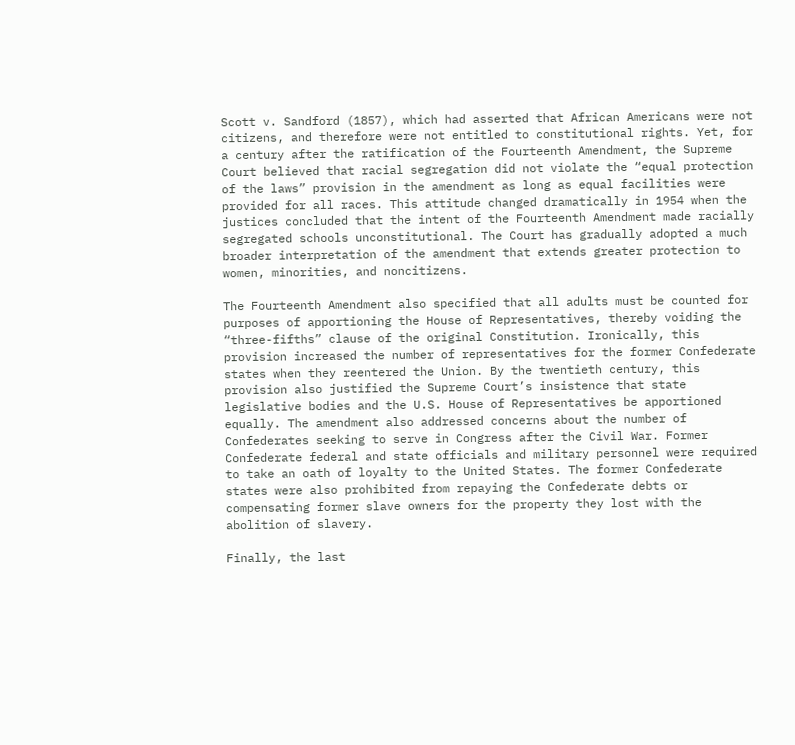Scott v. Sandford (1857), which had asserted that African Americans were not citizens, and therefore were not entitled to constitutional rights. Yet, for a century after the ratification of the Fourteenth Amendment, the Supreme Court believed that racial segregation did not violate the “equal protection of the laws” provision in the amendment as long as equal facilities were provided for all races. This attitude changed dramatically in 1954 when the justices concluded that the intent of the Fourteenth Amendment made racially segregated schools unconstitutional. The Court has gradually adopted a much broader interpretation of the amendment that extends greater protection to women, minorities, and noncitizens.

The Fourteenth Amendment also specified that all adults must be counted for purposes of apportioning the House of Representatives, thereby voiding the “three-fifths” clause of the original Constitution. Ironically, this provision increased the number of representatives for the former Confederate states when they reentered the Union. By the twentieth century, this provision also justified the Supreme Court’s insistence that state legislative bodies and the U.S. House of Representatives be apportioned equally. The amendment also addressed concerns about the number of Confederates seeking to serve in Congress after the Civil War. Former Confederate federal and state officials and military personnel were required to take an oath of loyalty to the United States. The former Confederate states were also prohibited from repaying the Confederate debts or compensating former slave owners for the property they lost with the abolition of slavery.

Finally, the last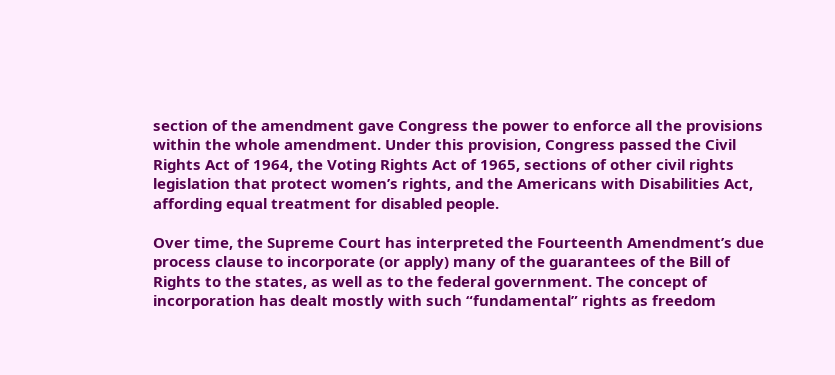section of the amendment gave Congress the power to enforce all the provisions within the whole amendment. Under this provision, Congress passed the Civil Rights Act of 1964, the Voting Rights Act of 1965, sections of other civil rights legislation that protect women’s rights, and the Americans with Disabilities Act, affording equal treatment for disabled people.

Over time, the Supreme Court has interpreted the Fourteenth Amendment’s due process clause to incorporate (or apply) many of the guarantees of the Bill of Rights to the states, as well as to the federal government. The concept of incorporation has dealt mostly with such “fundamental” rights as freedom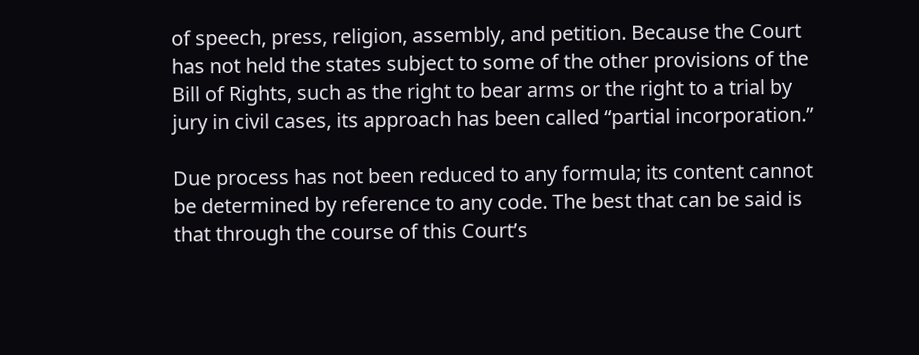of speech, press, religion, assembly, and petition. Because the Court has not held the states subject to some of the other provisions of the Bill of Rights, such as the right to bear arms or the right to a trial by jury in civil cases, its approach has been called “partial incorporation.”

Due process has not been reduced to any formula; its content cannot be determined by reference to any code. The best that can be said is that through the course of this Court’s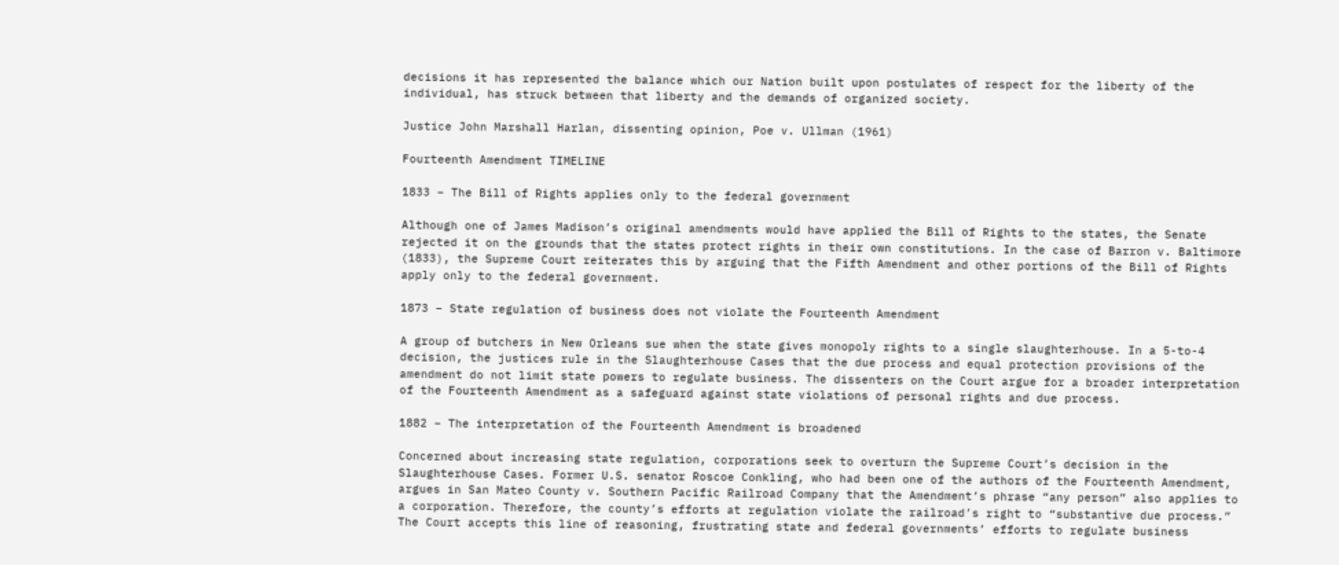decisions it has represented the balance which our Nation built upon postulates of respect for the liberty of the individual, has struck between that liberty and the demands of organized society.

Justice John Marshall Harlan, dissenting opinion, Poe v. Ullman (1961)

Fourteenth Amendment TIMELINE

1833 – The Bill of Rights applies only to the federal government

Although one of James Madison’s original amendments would have applied the Bill of Rights to the states, the Senate rejected it on the grounds that the states protect rights in their own constitutions. In the case of Barron v. Baltimore (1833), the Supreme Court reiterates this by arguing that the Fifth Amendment and other portions of the Bill of Rights apply only to the federal government.

1873 – State regulation of business does not violate the Fourteenth Amendment

A group of butchers in New Orleans sue when the state gives monopoly rights to a single slaughterhouse. In a 5-to-4 decision, the justices rule in the Slaughterhouse Cases that the due process and equal protection provisions of the amendment do not limit state powers to regulate business. The dissenters on the Court argue for a broader interpretation of the Fourteenth Amendment as a safeguard against state violations of personal rights and due process.

1882 – The interpretation of the Fourteenth Amendment is broadened

Concerned about increasing state regulation, corporations seek to overturn the Supreme Court’s decision in the Slaughterhouse Cases. Former U.S. senator Roscoe Conkling, who had been one of the authors of the Fourteenth Amendment, argues in San Mateo County v. Southern Pacific Railroad Company that the Amendment’s phrase “any person” also applies to a corporation. Therefore, the county’s efforts at regulation violate the railroad’s right to “substantive due process.” The Court accepts this line of reasoning, frustrating state and federal governments’ efforts to regulate business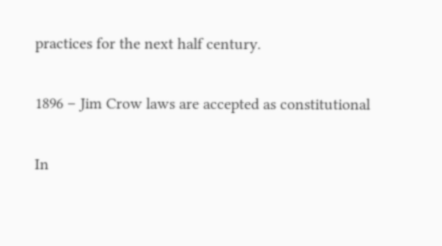practices for the next half century.

1896 – Jim Crow laws are accepted as constitutional

In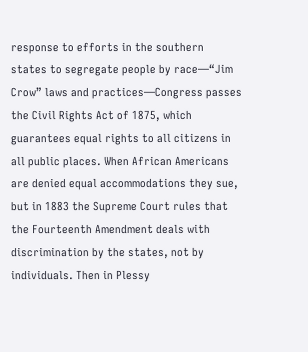response to efforts in the southern states to segregate people by race—“Jim Crow” laws and practices—Congress passes the Civil Rights Act of 1875, which guarantees equal rights to all citizens in all public places. When African Americans are denied equal accommodations they sue, but in 1883 the Supreme Court rules that the Fourteenth Amendment deals with discrimination by the states, not by individuals. Then in Plessy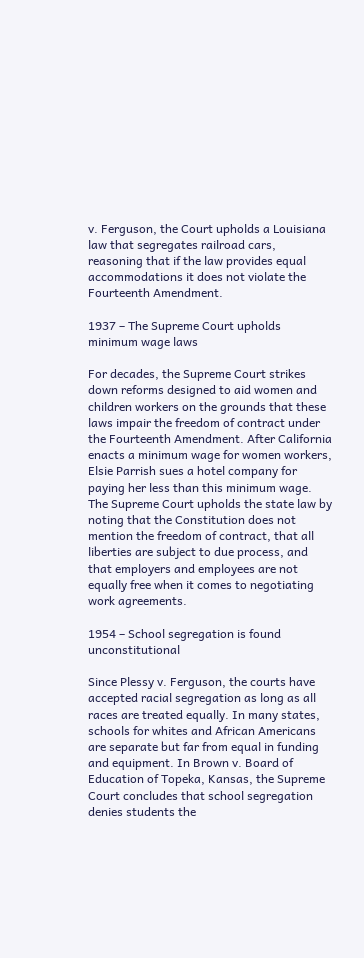v. Ferguson, the Court upholds a Louisiana law that segregates railroad cars, reasoning that if the law provides equal accommodations it does not violate the Fourteenth Amendment.

1937 – The Supreme Court upholds minimum wage laws

For decades, the Supreme Court strikes down reforms designed to aid women and children workers on the grounds that these laws impair the freedom of contract under the Fourteenth Amendment. After California enacts a minimum wage for women workers, Elsie Parrish sues a hotel company for paying her less than this minimum wage. The Supreme Court upholds the state law by noting that the Constitution does not mention the freedom of contract, that all liberties are subject to due process, and that employers and employees are not equally free when it comes to negotiating work agreements.

1954 – School segregation is found unconstitutional

Since Plessy v. Ferguson, the courts have accepted racial segregation as long as all races are treated equally. In many states, schools for whites and African Americans are separate but far from equal in funding and equipment. In Brown v. Board of Education of Topeka, Kansas, the Supreme Court concludes that school segregation denies students the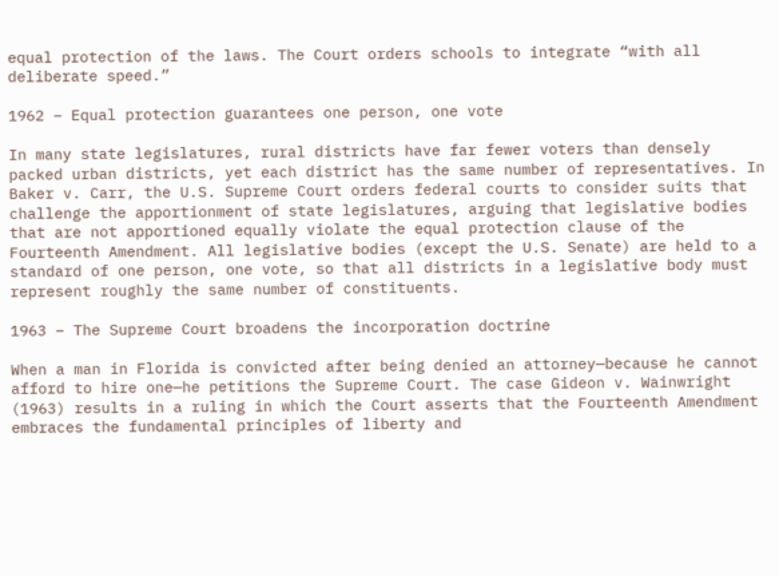equal protection of the laws. The Court orders schools to integrate “with all deliberate speed.”

1962 – Equal protection guarantees one person, one vote

In many state legislatures, rural districts have far fewer voters than densely packed urban districts, yet each district has the same number of representatives. In Baker v. Carr, the U.S. Supreme Court orders federal courts to consider suits that challenge the apportionment of state legislatures, arguing that legislative bodies that are not apportioned equally violate the equal protection clause of the Fourteenth Amendment. All legislative bodies (except the U.S. Senate) are held to a standard of one person, one vote, so that all districts in a legislative body must represent roughly the same number of constituents.

1963 – The Supreme Court broadens the incorporation doctrine

When a man in Florida is convicted after being denied an attorney—because he cannot afford to hire one—he petitions the Supreme Court. The case Gideon v. Wainwright (1963) results in a ruling in which the Court asserts that the Fourteenth Amendment embraces the fundamental principles of liberty and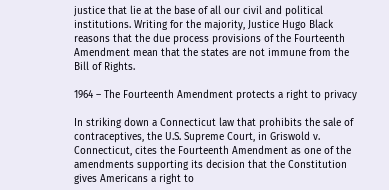justice that lie at the base of all our civil and political institutions. Writing for the majority, Justice Hugo Black reasons that the due process provisions of the Fourteenth Amendment mean that the states are not immune from the Bill of Rights.

1964 – The Fourteenth Amendment protects a right to privacy

In striking down a Connecticut law that prohibits the sale of contraceptives, the U.S. Supreme Court, in Griswold v. Connecticut, cites the Fourteenth Amendment as one of the amendments supporting its decision that the Constitution gives Americans a right to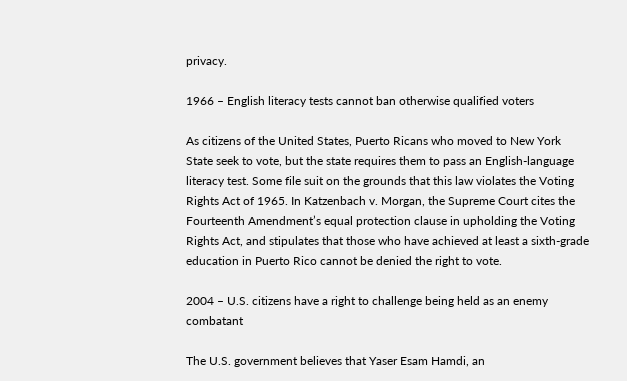privacy.

1966 – English literacy tests cannot ban otherwise qualified voters

As citizens of the United States, Puerto Ricans who moved to New York State seek to vote, but the state requires them to pass an English-language literacy test. Some file suit on the grounds that this law violates the Voting Rights Act of 1965. In Katzenbach v. Morgan, the Supreme Court cites the Fourteenth Amendment’s equal protection clause in upholding the Voting Rights Act, and stipulates that those who have achieved at least a sixth-grade education in Puerto Rico cannot be denied the right to vote.

2004 – U.S. citizens have a right to challenge being held as an enemy combatant

The U.S. government believes that Yaser Esam Hamdi, an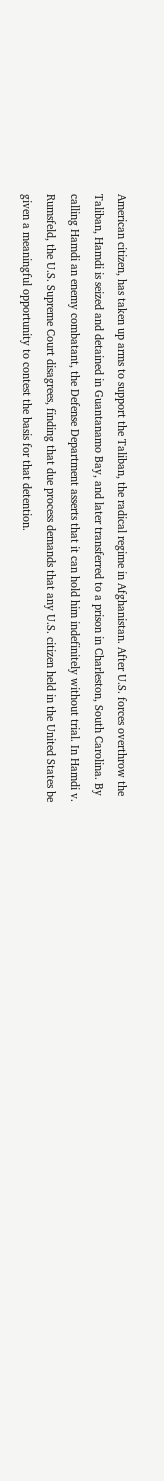American citizen, has taken up arms to support the Taliban, the radical regime in Afghanistan. After U.S. forces overthrow the Taliban, Hamdi is seized and detained in Guantanamo Bay, and later transferred to a prison in Charleston, South Carolina. By calling Hamdi an enemy combatant, the Defense Department asserts that it can hold him indefinitely without trial. In Hamdi v. Rumsfeld, the U.S. Supreme Court disagrees, finding that due process demands that any U.S. citizen held in the United States be given a meaningful opportunity to contest the basis for that detention.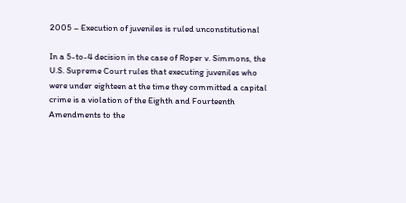2005 – Execution of juveniles is ruled unconstitutional

In a 5-to-4 decision in the case of Roper v. Simmons, the U.S. Supreme Court rules that executing juveniles who were under eighteen at the time they committed a capital crime is a violation of the Eighth and Fourteenth Amendments to the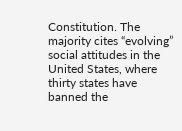Constitution. The majority cites “evolving” social attitudes in the United States, where thirty states have banned the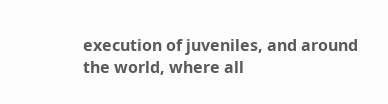execution of juveniles, and around the world, where all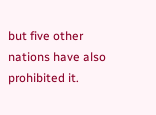but five other nations have also prohibited it.